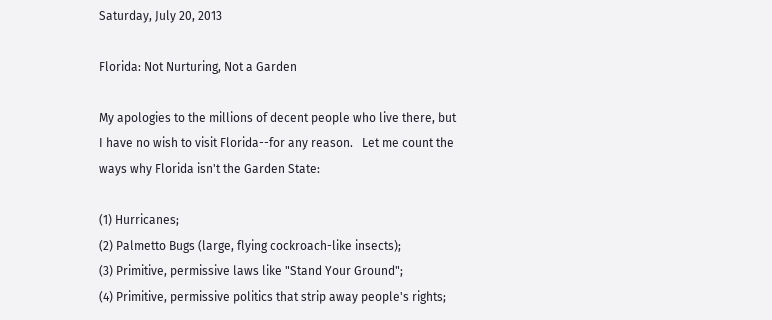Saturday, July 20, 2013

Florida: Not Nurturing, Not a Garden

My apologies to the millions of decent people who live there, but
I have no wish to visit Florida--for any reason.   Let me count the
ways why Florida isn't the Garden State:

(1) Hurricanes;
(2) Palmetto Bugs (large, flying cockroach-like insects);
(3) Primitive, permissive laws like "Stand Your Ground";
(4) Primitive, permissive politics that strip away people's rights;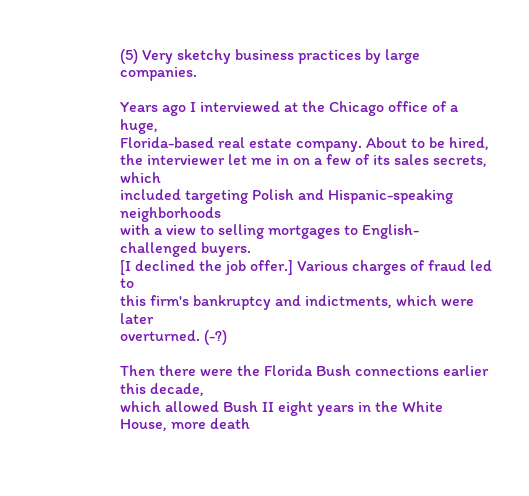(5) Very sketchy business practices by large companies.

Years ago I interviewed at the Chicago office of a huge,
Florida-based real estate company. About to be hired,
the interviewer let me in on a few of its sales secrets, which
included targeting Polish and Hispanic-speaking neighborhoods
with a view to selling mortgages to English-challenged buyers.
[I declined the job offer.] Various charges of fraud led to
this firm's bankruptcy and indictments, which were later
overturned. (-?)

Then there were the Florida Bush connections earlier this decade,
which allowed Bush II eight years in the White House, more death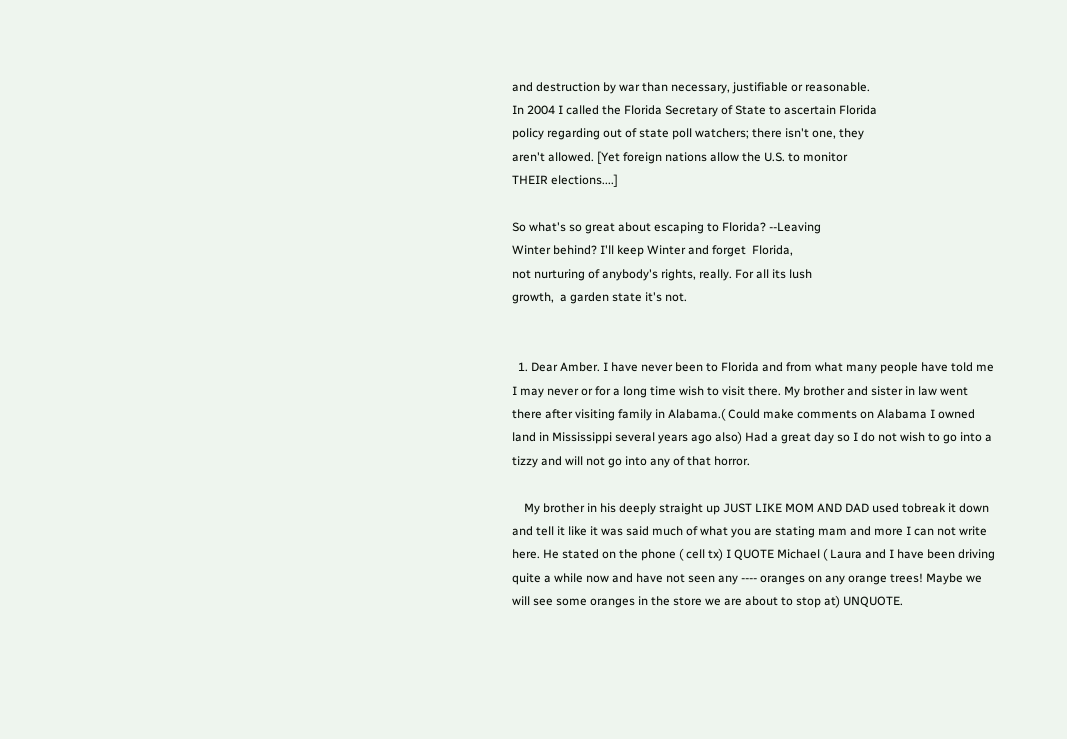and destruction by war than necessary, justifiable or reasonable.
In 2004 I called the Florida Secretary of State to ascertain Florida
policy regarding out of state poll watchers; there isn't one, they
aren't allowed. [Yet foreign nations allow the U.S. to monitor
THEIR elections....]

So what's so great about escaping to Florida? --Leaving
Winter behind? I'll keep Winter and forget  Florida,
not nurturing of anybody's rights, really. For all its lush
growth,  a garden state it's not.


  1. Dear Amber. I have never been to Florida and from what many people have told me I may never or for a long time wish to visit there. My brother and sister in law went there after visiting family in Alabama.( Could make comments on Alabama I owned land in Mississippi several years ago also) Had a great day so I do not wish to go into a tizzy and will not go into any of that horror.

    My brother in his deeply straight up JUST LIKE MOM AND DAD used tobreak it down and tell it like it was said much of what you are stating mam and more I can not write here. He stated on the phone ( cell tx) I QUOTE Michael ( Laura and I have been driving quite a while now and have not seen any ---- oranges on any orange trees! Maybe we will see some oranges in the store we are about to stop at) UNQUOTE.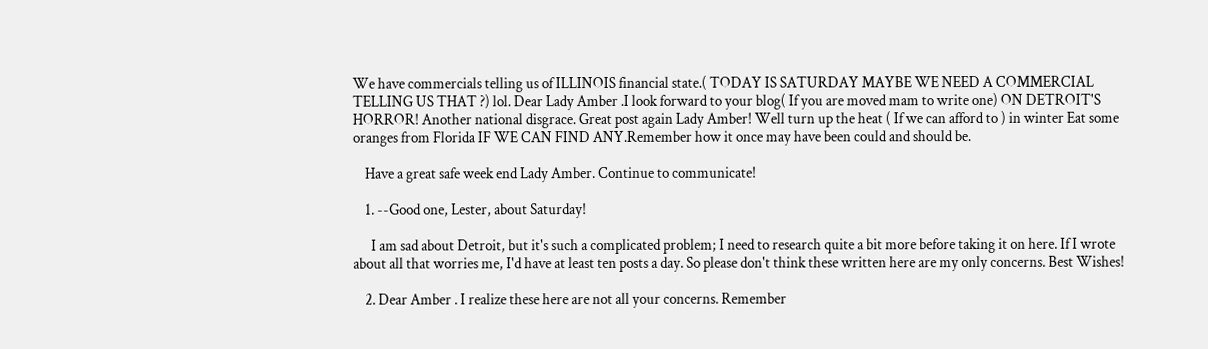We have commercials telling us of ILLINOIS financial state.( TODAY IS SATURDAY MAYBE WE NEED A COMMERCIAL TELLING US THAT ?) lol. Dear Lady Amber .I look forward to your blog( If you are moved mam to write one) ON DETROIT'S HORROR! Another national disgrace. Great post again Lady Amber! Well turn up the heat ( If we can afford to ) in winter Eat some oranges from Florida IF WE CAN FIND ANY.Remember how it once may have been could and should be.

    Have a great safe week end Lady Amber. Continue to communicate!

    1. --Good one, Lester, about Saturday!

      I am sad about Detroit, but it's such a complicated problem; I need to research quite a bit more before taking it on here. If I wrote about all that worries me, I'd have at least ten posts a day. So please don't think these written here are my only concerns. Best Wishes!

    2. Dear Amber . I realize these here are not all your concerns. Remember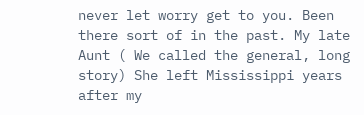never let worry get to you. Been there sort of in the past. My late Aunt ( We called the general, long story) She left Mississippi years after my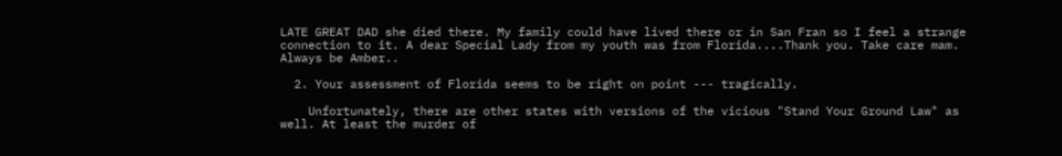LATE GREAT DAD she died there. My family could have lived there or in San Fran so I feel a strange connection to it. A dear Special Lady from my youth was from Florida....Thank you. Take care mam. Always be Amber..

  2. Your assessment of Florida seems to be right on point --- tragically.

    Unfortunately, there are other states with versions of the vicious "Stand Your Ground Law" as well. At least the murder of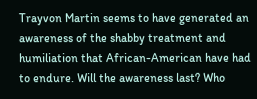Trayvon Martin seems to have generated an awareness of the shabby treatment and humiliation that African-American have had to endure. Will the awareness last? Who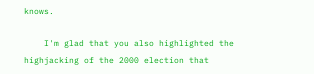knows.

    I'm glad that you also highlighted the highjacking of the 2000 election that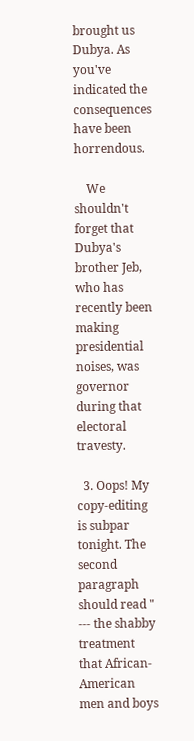brought us Dubya. As you've indicated the consequences have been horrendous.

    We shouldn't forget that Dubya's brother Jeb, who has recently been making presidential noises, was governor during that electoral travesty.

  3. Oops! My copy-editing is subpar tonight. The second paragraph should read " --- the shabby treatment that African-American men and boys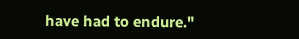have had to endure."